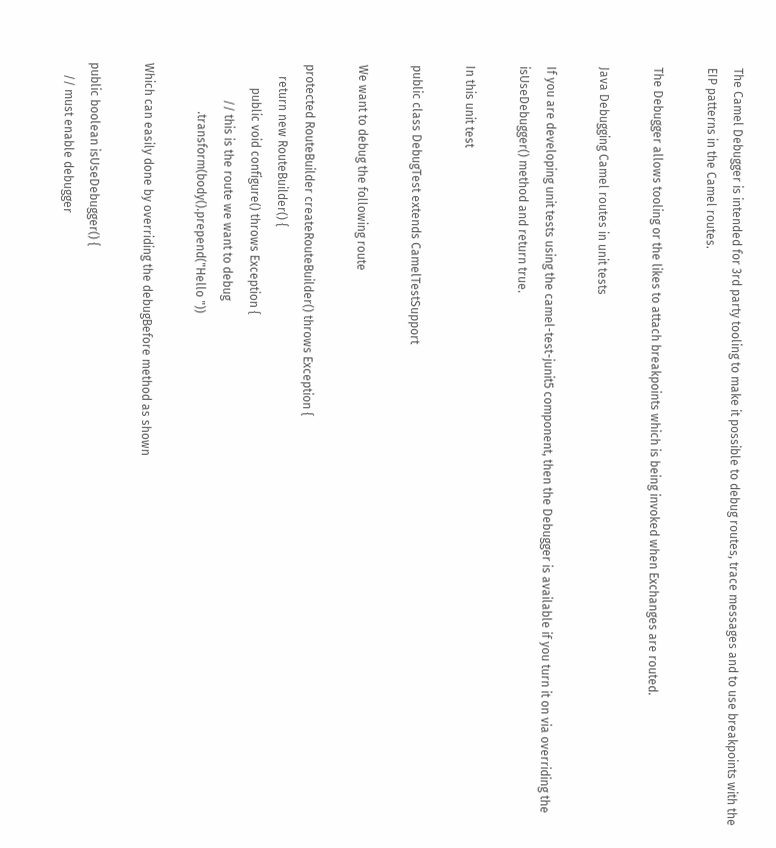The Camel Debugger is intended for 3rd party tooling to make it possible to debug routes, trace messages and to use breakpoints with the EIP patterns in the Camel routes.

The Debugger allows tooling or the likes to attach breakpoints which is being invoked when Exchanges are routed.

Java Debugging Camel routes in unit tests

If you are developing unit tests using the camel-test-junit5 component, then the Debugger is available if you turn it on via overriding the isUseDebugger() method and return true.

In this unit test

public class DebugTest extends CamelTestSupport

We want to debug the following route

protected RouteBuilder createRouteBuilder() throws Exception {
    return new RouteBuilder() {
        public void configure() throws Exception {
            // this is the route we want to debug
                .transform(body().prepend("Hello "))

Which can easily done by overriding the debugBefore method as shown

public boolean isUseDebugger() {
    // must enable debugger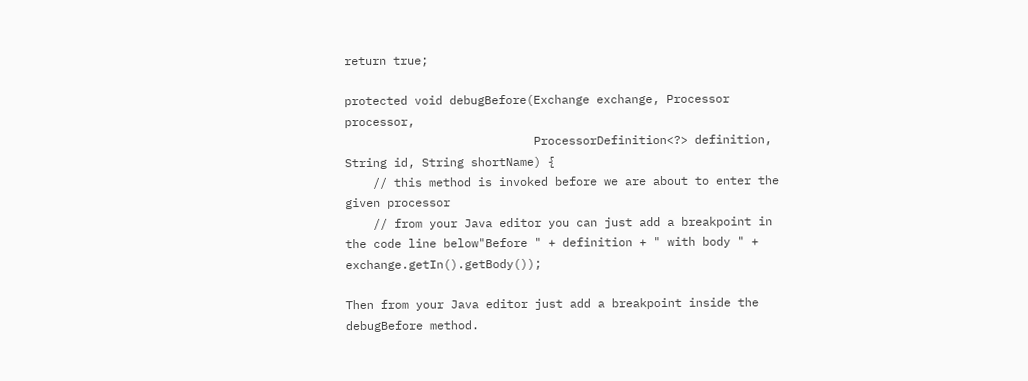return true;

protected void debugBefore(Exchange exchange, Processor processor,
                           ProcessorDefinition<?> definition, String id, String shortName) {
    // this method is invoked before we are about to enter the given processor
    // from your Java editor you can just add a breakpoint in the code line below"Before " + definition + " with body " + exchange.getIn().getBody());

Then from your Java editor just add a breakpoint inside the debugBefore method.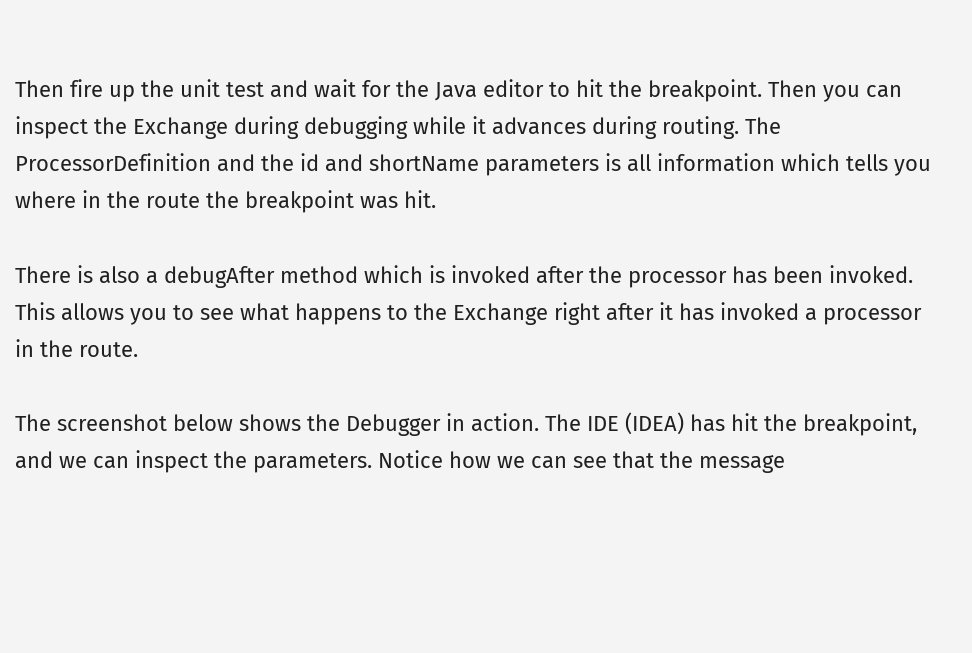Then fire up the unit test and wait for the Java editor to hit the breakpoint. Then you can inspect the Exchange during debugging while it advances during routing. The ProcessorDefinition and the id and shortName parameters is all information which tells you where in the route the breakpoint was hit.

There is also a debugAfter method which is invoked after the processor has been invoked. This allows you to see what happens to the Exchange right after it has invoked a processor in the route.

The screenshot below shows the Debugger in action. The IDE (IDEA) has hit the breakpoint, and we can inspect the parameters. Notice how we can see that the message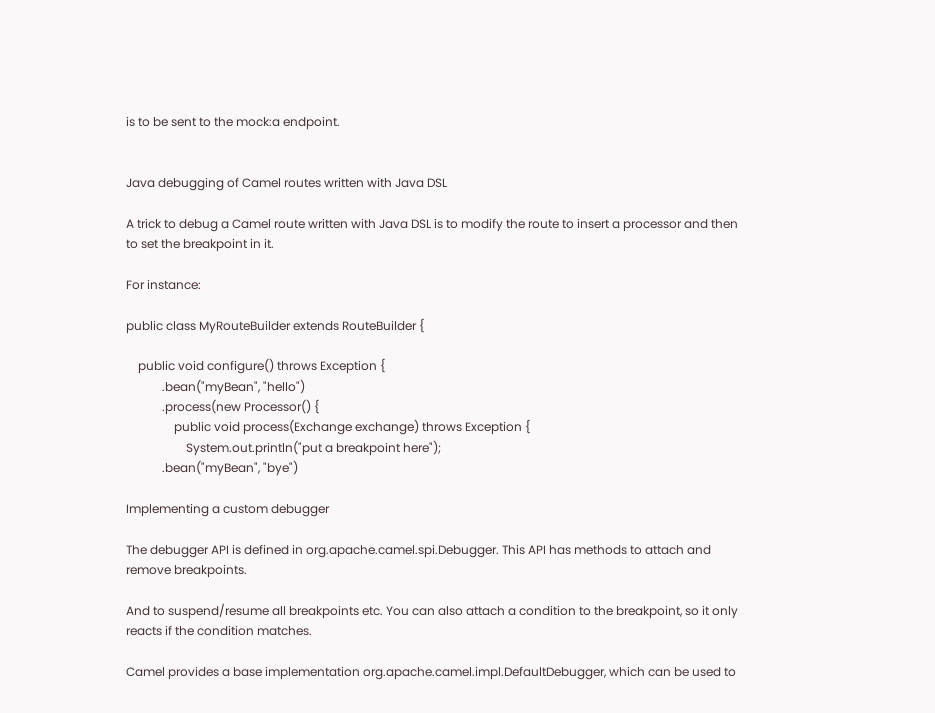is to be sent to the mock:a endpoint.


Java debugging of Camel routes written with Java DSL

A trick to debug a Camel route written with Java DSL is to modify the route to insert a processor and then to set the breakpoint in it.

For instance:

public class MyRouteBuilder extends RouteBuilder {

    public void configure() throws Exception {
            .bean("myBean", "hello")
            .process(new Processor() {
                public void process(Exchange exchange) throws Exception {
                    System.out.println("put a breakpoint here");
            .bean("myBean", "bye")

Implementing a custom debugger

The debugger API is defined in org.apache.camel.spi.Debugger. This API has methods to attach and remove breakpoints.

And to suspend/resume all breakpoints etc. You can also attach a condition to the breakpoint, so it only reacts if the condition matches.

Camel provides a base implementation org.apache.camel.impl.DefaultDebugger, which can be used to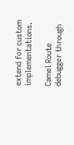extend for custom implementations.

Camel Route debugger through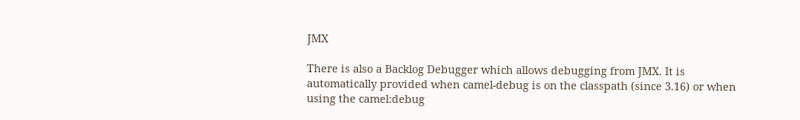JMX

There is also a Backlog Debugger which allows debugging from JMX. It is automatically provided when camel-debug is on the classpath (since 3.16) or when using the camel:debug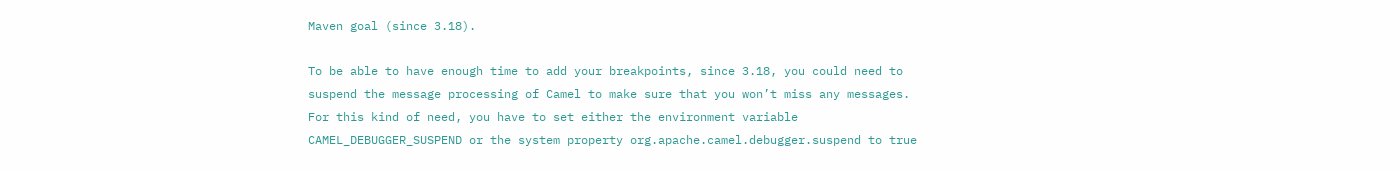Maven goal (since 3.18).

To be able to have enough time to add your breakpoints, since 3.18, you could need to suspend the message processing of Camel to make sure that you won’t miss any messages. For this kind of need, you have to set either the environment variable CAMEL_DEBUGGER_SUSPEND or the system property org.apache.camel.debugger.suspend to true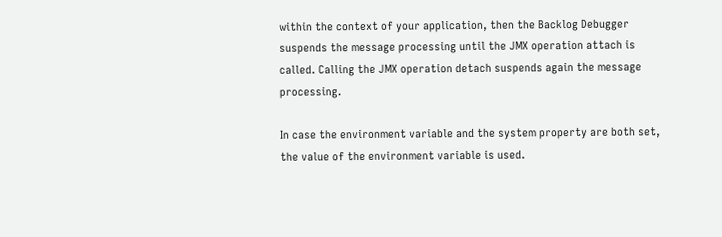within the context of your application, then the Backlog Debugger suspends the message processing until the JMX operation attach is called. Calling the JMX operation detach suspends again the message processing.

In case the environment variable and the system property are both set, the value of the environment variable is used.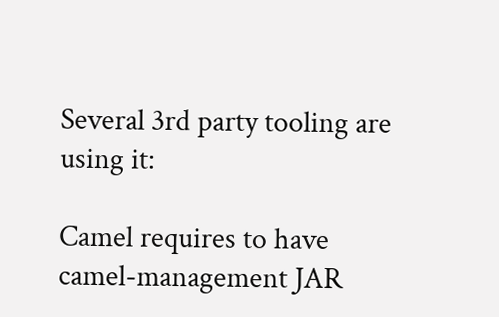Several 3rd party tooling are using it:

Camel requires to have camel-management JAR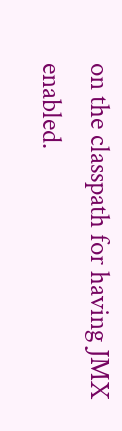on the classpath for having JMX enabled.